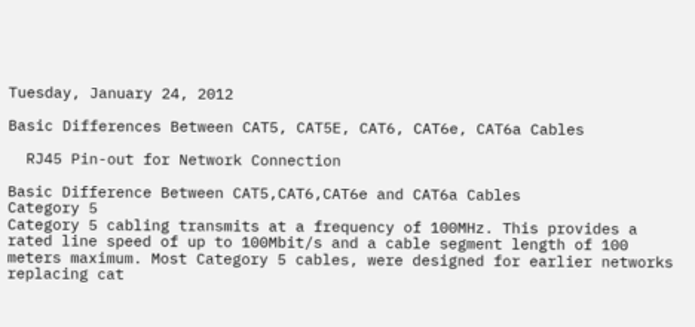Tuesday, January 24, 2012

Basic Differences Between CAT5, CAT5E, CAT6, CAT6e, CAT6a Cables

  RJ45 Pin-out for Network Connection

Basic Difference Between CAT5,CAT6,CAT6e and CAT6a Cables
Category 5
Category 5 cabling transmits at a frequency of 100MHz. This provides a rated line speed of up to 100Mbit/s and a cable segment length of 100 meters maximum. Most Category 5 cables, were designed for earlier networks replacing cat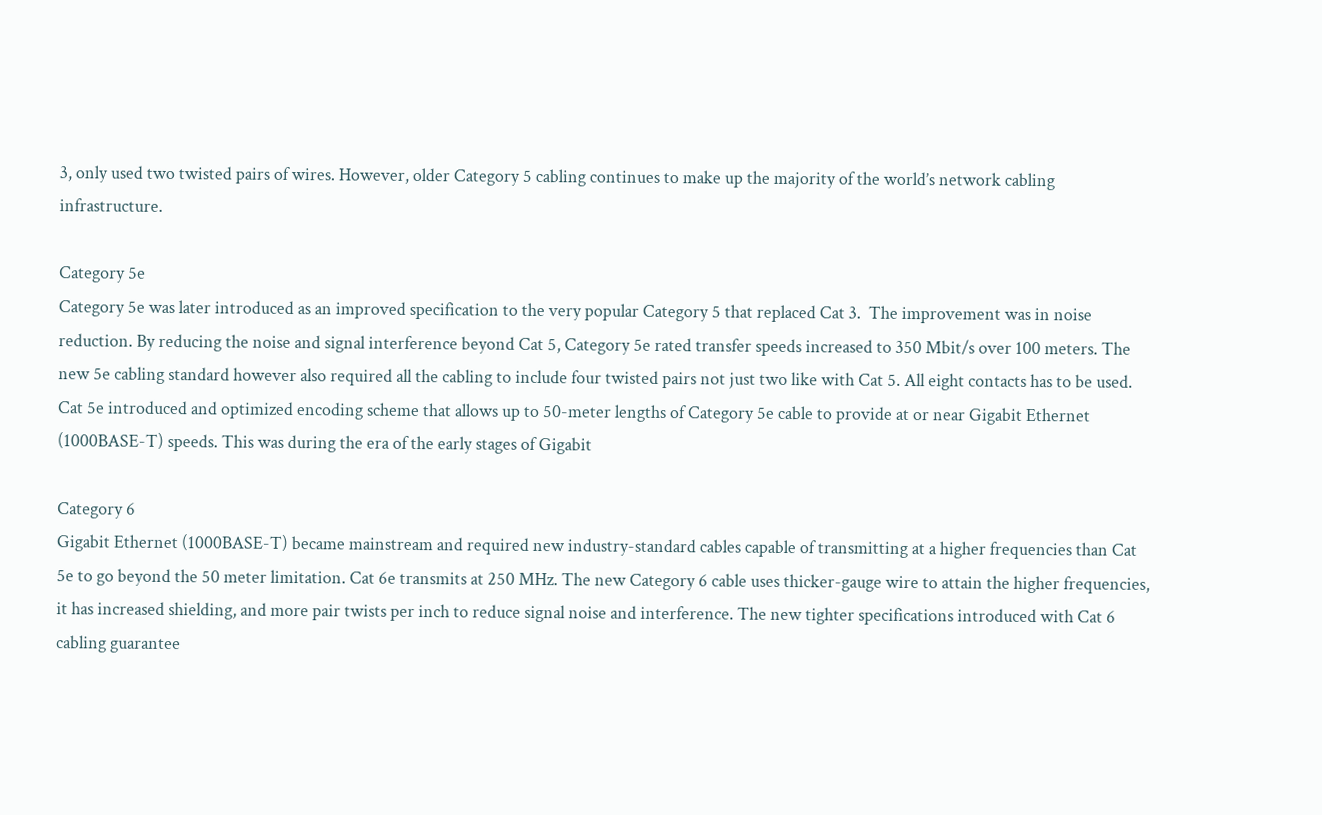3, only used two twisted pairs of wires. However, older Category 5 cabling continues to make up the majority of the world’s network cabling infrastructure.

Category 5e
Category 5e was later introduced as an improved specification to the very popular Category 5 that replaced Cat 3.  The improvement was in noise reduction. By reducing the noise and signal interference beyond Cat 5, Category 5e rated transfer speeds increased to 350 Mbit/s over 100 meters. The new 5e cabling standard however also required all the cabling to include four twisted pairs not just two like with Cat 5. All eight contacts has to be used. Cat 5e introduced and optimized encoding scheme that allows up to 50-meter lengths of Category 5e cable to provide at or near Gigabit Ethernet (1000BASE-T) speeds. This was during the era of the early stages of Gigabit

Category 6
Gigabit Ethernet (1000BASE-T) became mainstream and required new industry-standard cables capable of transmitting at a higher frequencies than Cat 5e to go beyond the 50 meter limitation. Cat 6e transmits at 250 MHz. The new Category 6 cable uses thicker-gauge wire to attain the higher frequencies, it has increased shielding, and more pair twists per inch to reduce signal noise and interference. The new tighter specifications introduced with Cat 6 cabling guarantee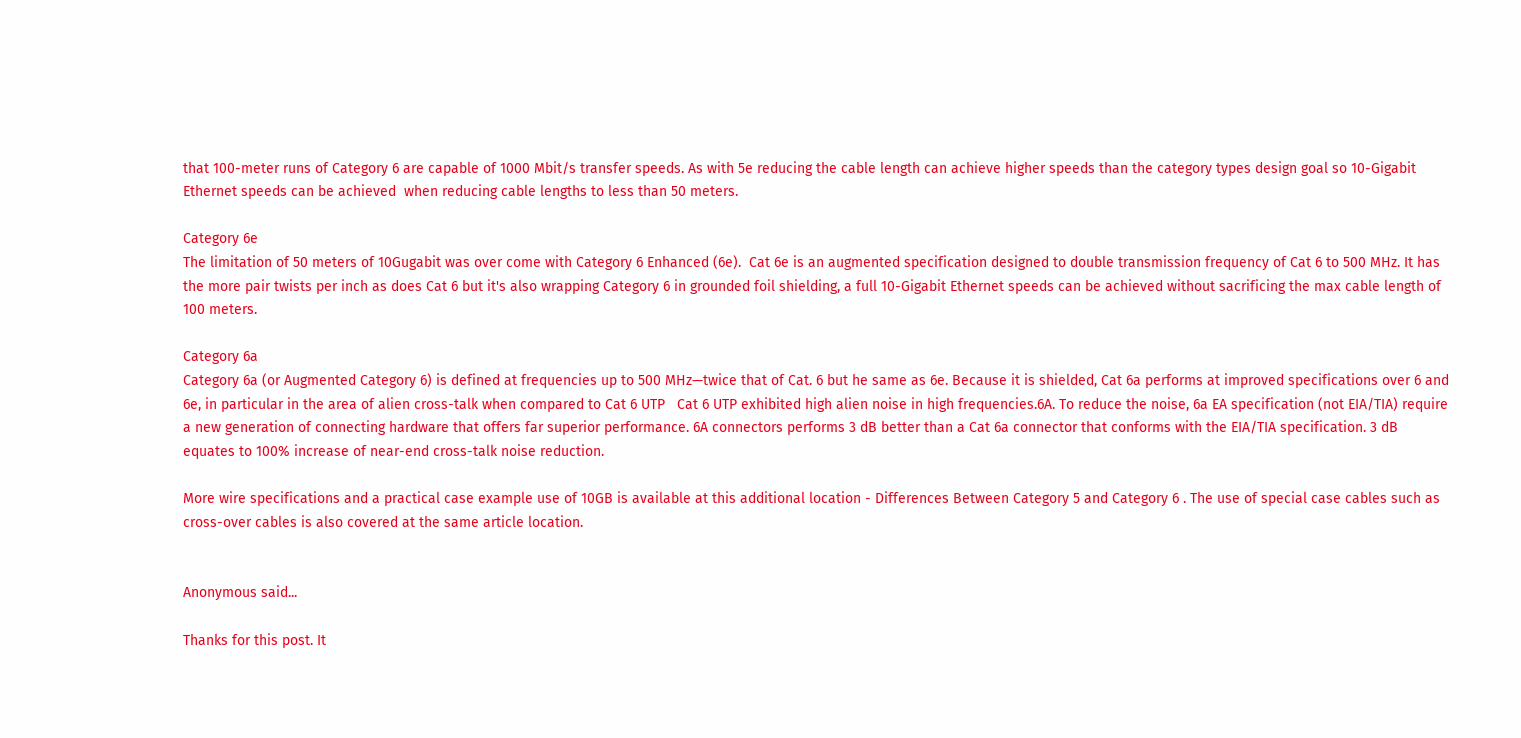that 100-meter runs of Category 6 are capable of 1000 Mbit/s transfer speeds. As with 5e reducing the cable length can achieve higher speeds than the category types design goal so 10-Gigabit Ethernet speeds can be achieved  when reducing cable lengths to less than 50 meters.

Category 6e
The limitation of 50 meters of 10Gugabit was over come with Category 6 Enhanced (6e).  Cat 6e is an augmented specification designed to double transmission frequency of Cat 6 to 500 MHz. It has the more pair twists per inch as does Cat 6 but it's also wrapping Category 6 in grounded foil shielding, a full 10-Gigabit Ethernet speeds can be achieved without sacrificing the max cable length of 100 meters.

Category 6a
Category 6a (or Augmented Category 6) is defined at frequencies up to 500 MHz—twice that of Cat. 6 but he same as 6e. Because it is shielded, Cat 6a performs at improved specifications over 6 and 6e, in particular in the area of alien cross-talk when compared to Cat 6 UTP   Cat 6 UTP exhibited high alien noise in high frequencies.6A. To reduce the noise, 6a EA specification (not EIA/TIA) require a new generation of connecting hardware that offers far superior performance. 6A connectors performs 3 dB better than a Cat 6a connector that conforms with the EIA/TIA specification. 3 dB equates to 100% increase of near-end cross-talk noise reduction.

More wire specifications and a practical case example use of 10GB is available at this additional location - Differences Between Category 5 and Category 6 . The use of special case cables such as cross-over cables is also covered at the same article location.


Anonymous said...

Thanks for this post. It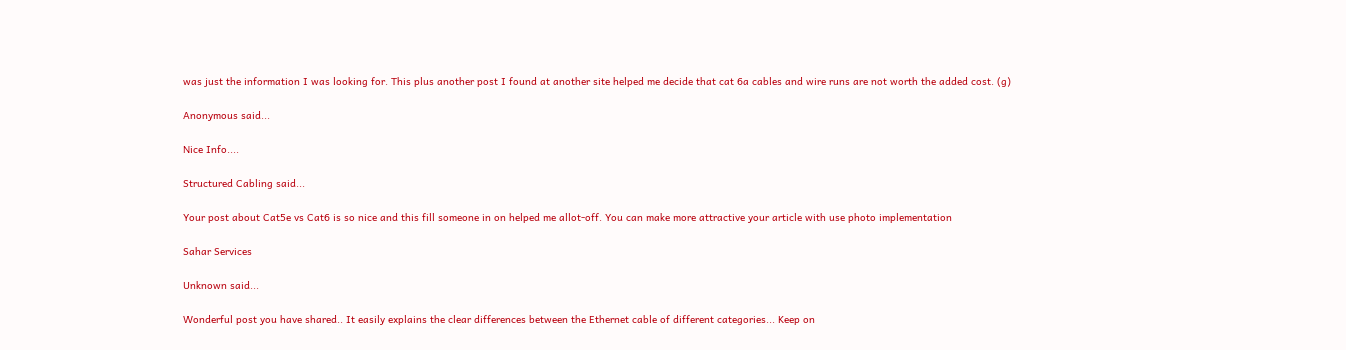was just the information I was looking for. This plus another post I found at another site helped me decide that cat 6a cables and wire runs are not worth the added cost. (g)

Anonymous said...

Nice Info....

Structured Cabling said...

Your post about Cat5e vs Cat6 is so nice and this fill someone in on helped me allot-off. You can make more attractive your article with use photo implementation

Sahar Services

Unknown said...

Wonderful post you have shared.. It easily explains the clear differences between the Ethernet cable of different categories... Keep on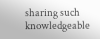sharing such knowledgeable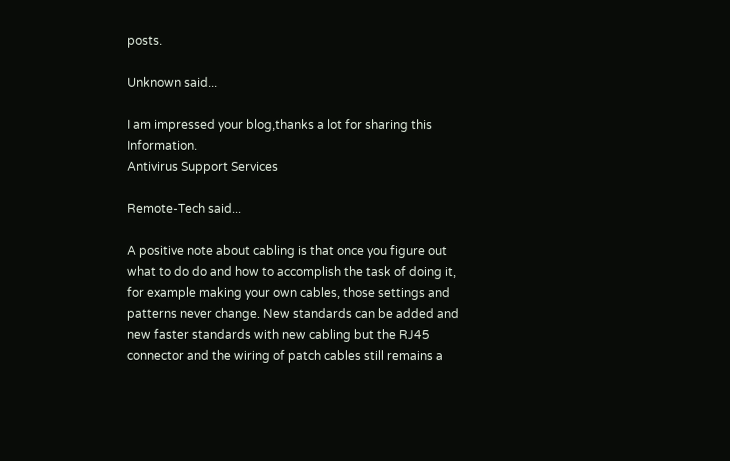posts.

Unknown said...

I am impressed your blog,thanks a lot for sharing this Information.
Antivirus Support Services

Remote-Tech said...

A positive note about cabling is that once you figure out what to do do and how to accomplish the task of doing it, for example making your own cables, those settings and patterns never change. New standards can be added and new faster standards with new cabling but the RJ45 connector and the wiring of patch cables still remains a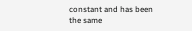constant and has been the same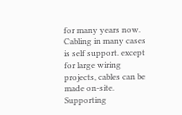for many years now. Cabling in many cases is self support. except for large wiring projects, cables can be made on-site. Supporting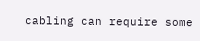cabling can require some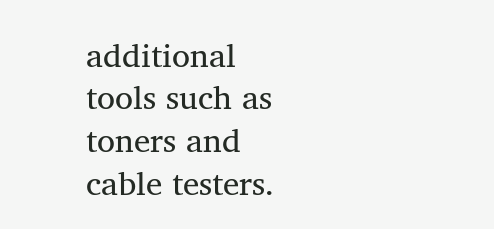additional tools such as toners and cable testers.